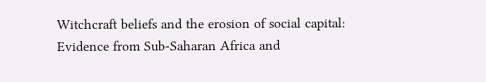Witchcraft beliefs and the erosion of social capital: Evidence from Sub-Saharan Africa and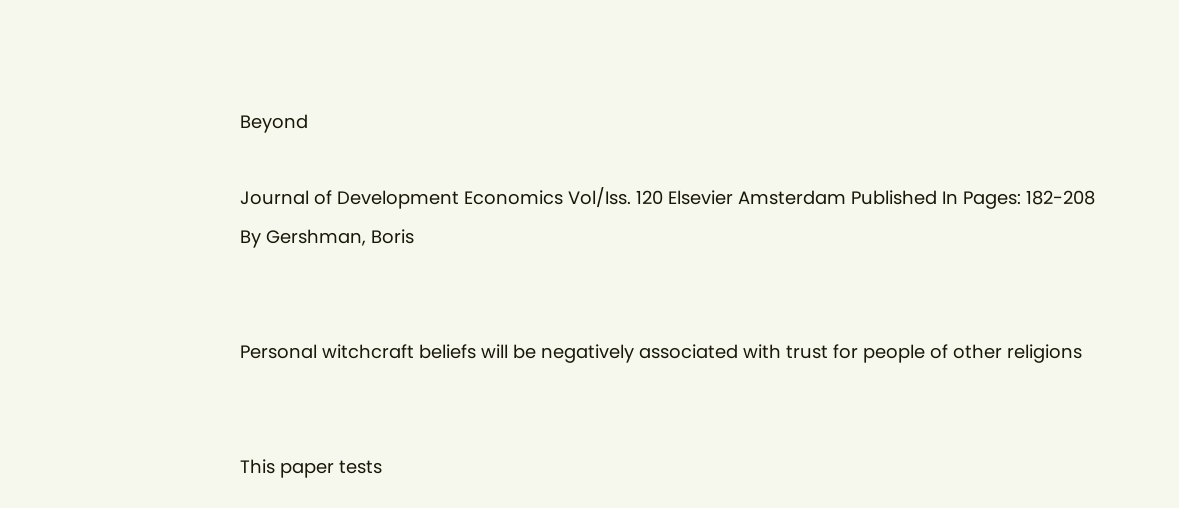Beyond

Journal of Development Economics Vol/Iss. 120 Elsevier Amsterdam Published In Pages: 182-208
By Gershman, Boris


Personal witchcraft beliefs will be negatively associated with trust for people of other religions


This paper tests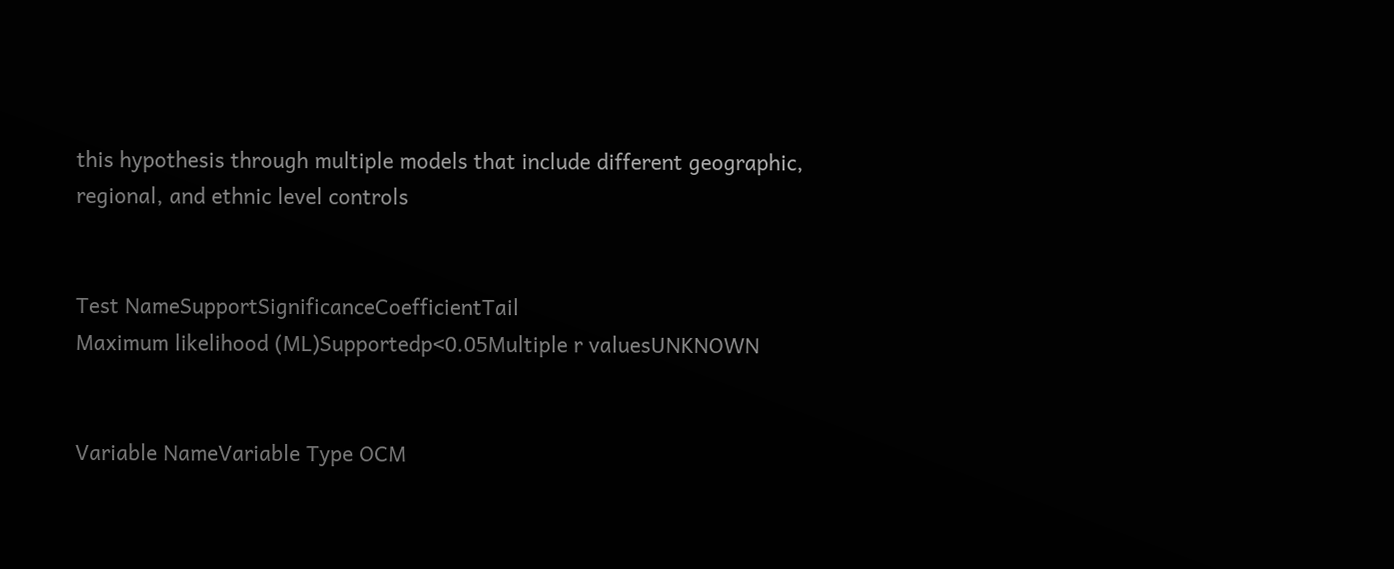this hypothesis through multiple models that include different geographic, regional, and ethnic level controls


Test NameSupportSignificanceCoefficientTail
Maximum likelihood (ML)Supportedp<0.05Multiple r valuesUNKNOWN


Variable NameVariable Type OCM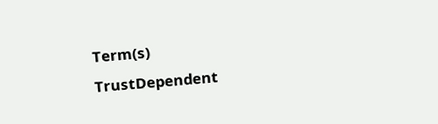Term(s)
TrustDependent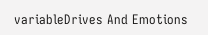variableDrives And Emotions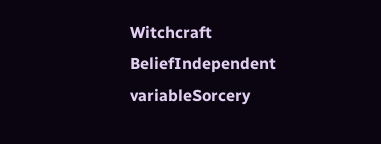Witchcraft BeliefIndependent variableSorcery